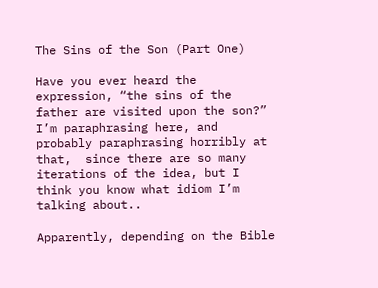The Sins of the Son (Part One)

Have you ever heard the expression, “the sins of the father are visited upon the son?”  I’m paraphrasing here, and probably paraphrasing horribly at that,  since there are so many iterations of the idea, but I think you know what idiom I’m talking about..

Apparently, depending on the Bible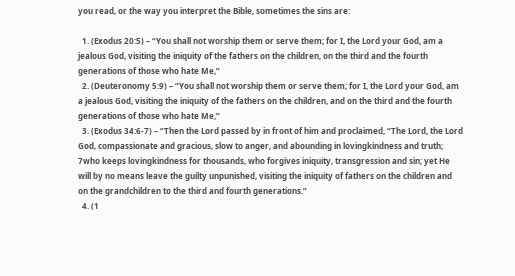you read, or the way you interpret the Bible, sometimes the sins are:

  1. (Exodus 20:5) – “You shall not worship them or serve them; for I, the Lord your God, am a jealous God, visiting the iniquity of the fathers on the children, on the third and the fourth generations of those who hate Me,”
  2. (Deuteronomy 5:9) – “You shall not worship them or serve them; for I, the Lord your God, am a jealous God, visiting the iniquity of the fathers on the children, and on the third and the fourth generations of those who hate Me,”
  3. (Exodus 34:6-7) – “Then the Lord passed by in front of him and proclaimed, “The Lord, the Lord God, compassionate and gracious, slow to anger, and abounding in lovingkindness and truth; 7who keeps lovingkindness for thousands, who forgives iniquity, transgression and sin; yet He will by no means leave the guilty unpunished, visiting the iniquity of fathers on the children and on the grandchildren to the third and fourth generations.”
  4. (1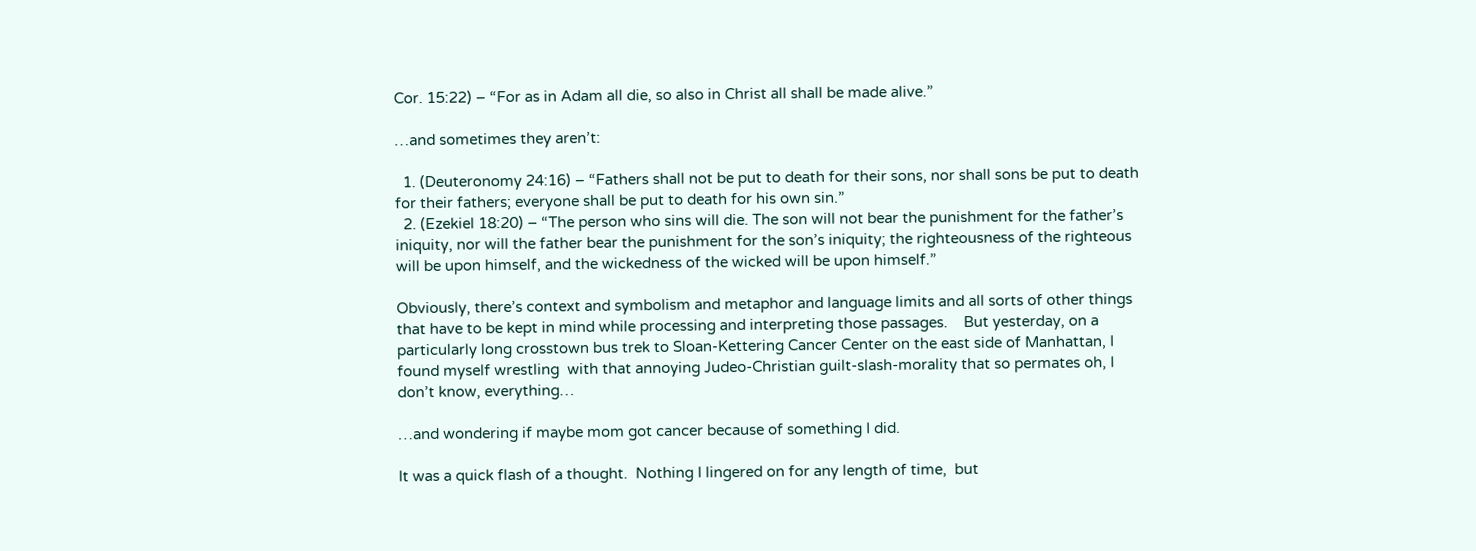Cor. 15:22) – “For as in Adam all die, so also in Christ all shall be made alive.”

…and sometimes they aren’t:

  1. (Deuteronomy 24:16) – “Fathers shall not be put to death for their sons, nor shall sons be put to death for their fathers; everyone shall be put to death for his own sin.”
  2. (Ezekiel 18:20) – “The person who sins will die. The son will not bear the punishment for the father’s iniquity, nor will the father bear the punishment for the son’s iniquity; the righteousness of the righteous will be upon himself, and the wickedness of the wicked will be upon himself.”

Obviously, there’s context and symbolism and metaphor and language limits and all sorts of other things that have to be kept in mind while processing and interpreting those passages.    But yesterday, on a particularly long crosstown bus trek to Sloan-Kettering Cancer Center on the east side of Manhattan, I found myself wrestling  with that annoying Judeo-Christian guilt-slash-morality that so permates oh, I don’t know, everything…

…and wondering if maybe mom got cancer because of something I did.

It was a quick flash of a thought.  Nothing I lingered on for any length of time,  but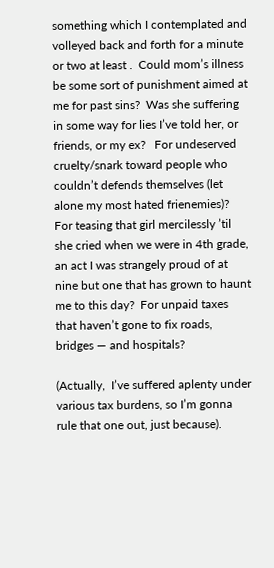something which I contemplated and volleyed back and forth for a minute or two at least .  Could mom’s illness be some sort of punishment aimed at me for past sins?  Was she suffering in some way for lies I’ve told her, or friends, or my ex?   For undeserved cruelty/snark toward people who couldn’t defends themselves (let alone my most hated frienemies)?   For teasing that girl mercilessly ’til she cried when we were in 4th grade, an act I was strangely proud of at nine but one that has grown to haunt me to this day?  For unpaid taxes that haven’t gone to fix roads, bridges — and hospitals?

(Actually,  I’ve suffered aplenty under various tax burdens, so I’m gonna rule that one out, just because).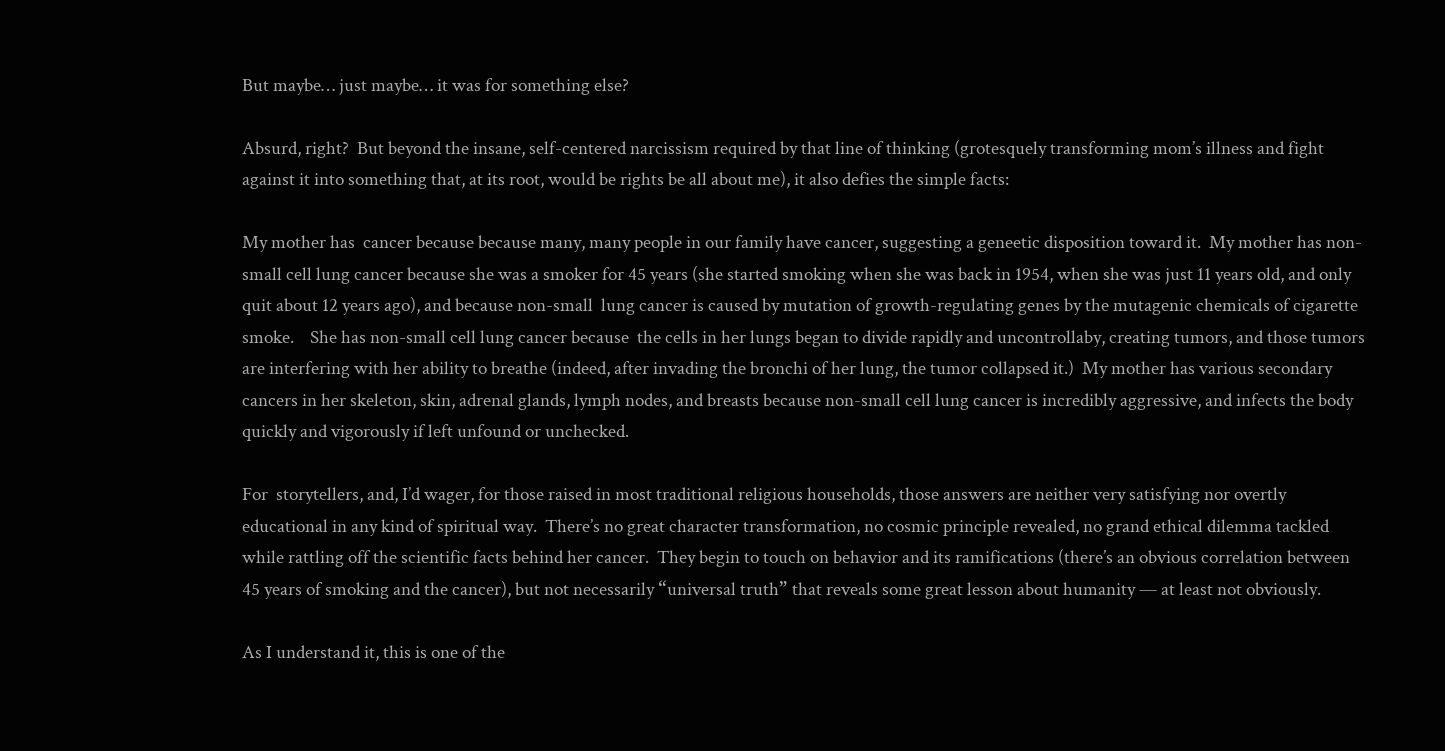But maybe… just maybe… it was for something else?

Absurd, right?  But beyond the insane, self-centered narcissism required by that line of thinking (grotesquely transforming mom’s illness and fight against it into something that, at its root, would be rights be all about me), it also defies the simple facts:

My mother has  cancer because because many, many people in our family have cancer, suggesting a geneetic disposition toward it.  My mother has non-small cell lung cancer because she was a smoker for 45 years (she started smoking when she was back in 1954, when she was just 11 years old, and only quit about 12 years ago), and because non-small  lung cancer is caused by mutation of growth-regulating genes by the mutagenic chemicals of cigarette smoke.    She has non-small cell lung cancer because  the cells in her lungs began to divide rapidly and uncontrollaby, creating tumors, and those tumors are interfering with her ability to breathe (indeed, after invading the bronchi of her lung, the tumor collapsed it.)  My mother has various secondary cancers in her skeleton, skin, adrenal glands, lymph nodes, and breasts because non-small cell lung cancer is incredibly aggressive, and infects the body quickly and vigorously if left unfound or unchecked.

For  storytellers, and, I’d wager, for those raised in most traditional religious households, those answers are neither very satisfying nor overtly educational in any kind of spiritual way.  There’s no great character transformation, no cosmic principle revealed, no grand ethical dilemma tackled while rattling off the scientific facts behind her cancer.  They begin to touch on behavior and its ramifications (there’s an obvious correlation between 45 years of smoking and the cancer), but not necessarily “universal truth” that reveals some great lesson about humanity — at least not obviously.

As I understand it, this is one of the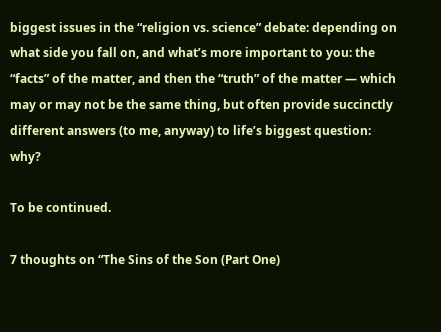biggest issues in the “religion vs. science” debate: depending on what side you fall on, and what’s more important to you: the “facts” of the matter, and then the “truth” of the matter — which may or may not be the same thing, but often provide succinctly different answers (to me, anyway) to life’s biggest question: why?

To be continued.

7 thoughts on “The Sins of the Son (Part One)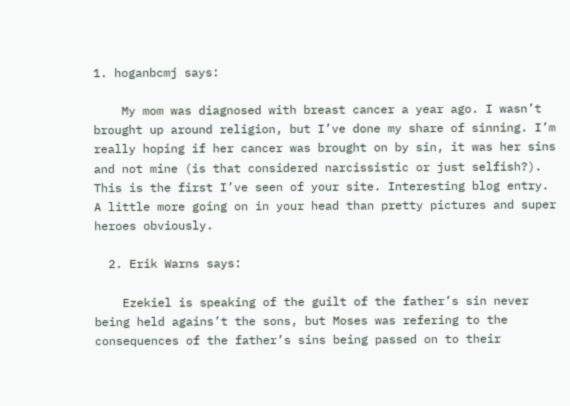1. hoganbcmj says:

    My mom was diagnosed with breast cancer a year ago. I wasn’t brought up around religion, but I’ve done my share of sinning. I’m really hoping if her cancer was brought on by sin, it was her sins and not mine (is that considered narcissistic or just selfish?). This is the first I’ve seen of your site. Interesting blog entry. A little more going on in your head than pretty pictures and super heroes obviously.

  2. Erik Warns says:

    Ezekiel is speaking of the guilt of the father’s sin never being held agains’t the sons, but Moses was refering to the consequences of the father’s sins being passed on to their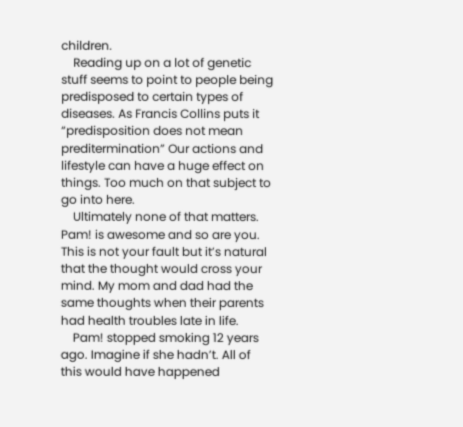children.
    Reading up on a lot of genetic stuff seems to point to people being predisposed to certain types of diseases. As Francis Collins puts it “predisposition does not mean preditermination” Our actions and lifestyle can have a huge effect on things. Too much on that subject to go into here.
    Ultimately none of that matters. Pam! is awesome and so are you. This is not your fault but it’s natural that the thought would cross your mind. My mom and dad had the same thoughts when their parents had health troubles late in life.
    Pam! stopped smoking 12 years ago. Imagine if she hadn’t. All of this would have happened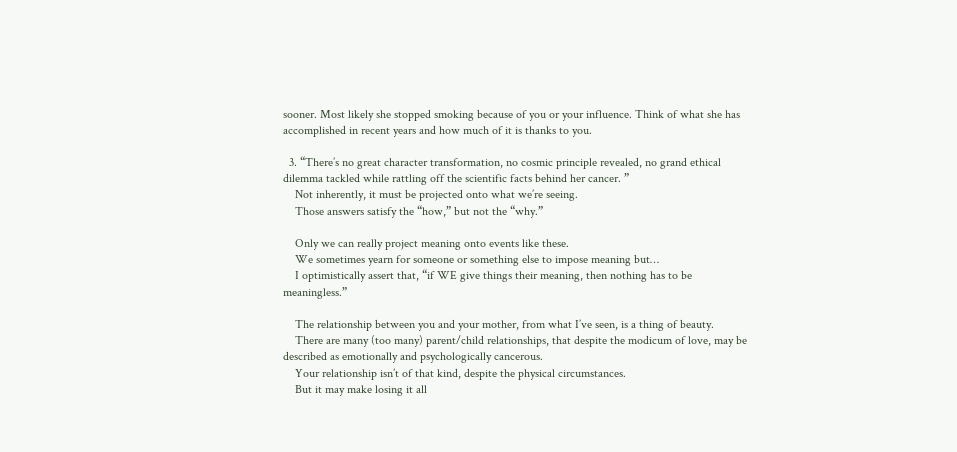sooner. Most likely she stopped smoking because of you or your influence. Think of what she has accomplished in recent years and how much of it is thanks to you.

  3. “There’s no great character transformation, no cosmic principle revealed, no grand ethical dilemma tackled while rattling off the scientific facts behind her cancer. ”
    Not inherently, it must be projected onto what we’re seeing.
    Those answers satisfy the “how,” but not the “why.”

    Only we can really project meaning onto events like these.
    We sometimes yearn for someone or something else to impose meaning but…
    I optimistically assert that, “if WE give things their meaning, then nothing has to be meaningless.”

    The relationship between you and your mother, from what I’ve seen, is a thing of beauty.
    There are many (too many) parent/child relationships, that despite the modicum of love, may be described as emotionally and psychologically cancerous.
    Your relationship isn’t of that kind, despite the physical circumstances.
    But it may make losing it all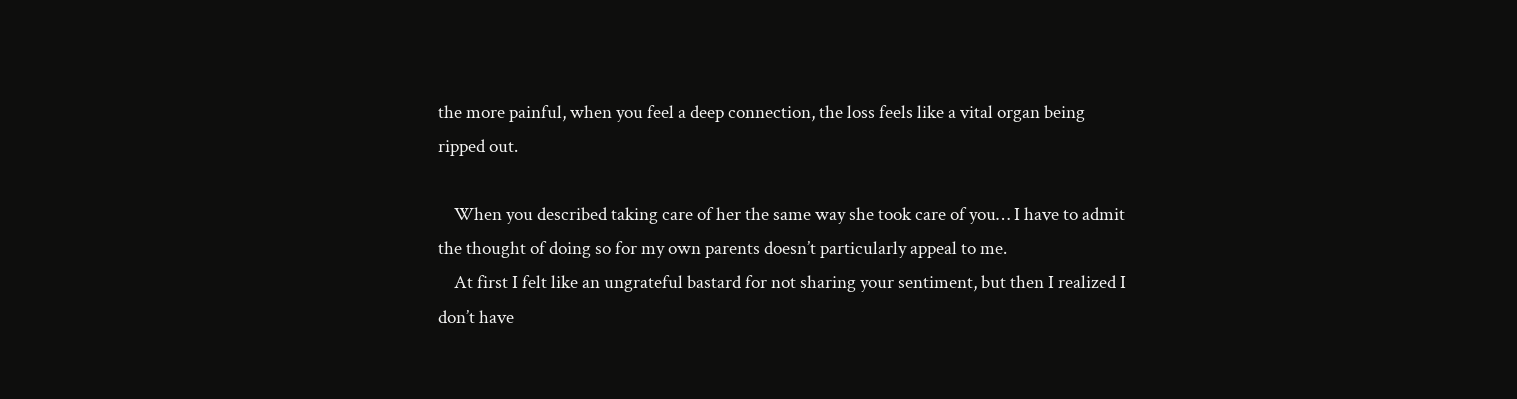the more painful, when you feel a deep connection, the loss feels like a vital organ being ripped out.

    When you described taking care of her the same way she took care of you… I have to admit the thought of doing so for my own parents doesn’t particularly appeal to me.
    At first I felt like an ungrateful bastard for not sharing your sentiment, but then I realized I don’t have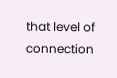that level of connection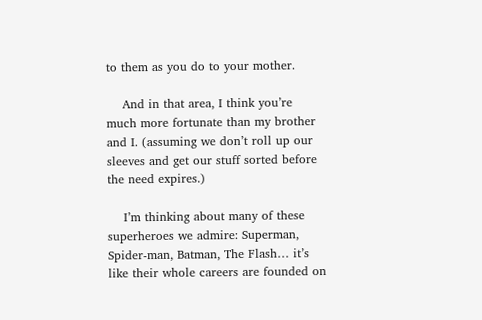to them as you do to your mother.

    And in that area, I think you’re much more fortunate than my brother and I. (assuming we don’t roll up our sleeves and get our stuff sorted before the need expires.)

    I’m thinking about many of these superheroes we admire: Superman, Spider-man, Batman, The Flash… it’s like their whole careers are founded on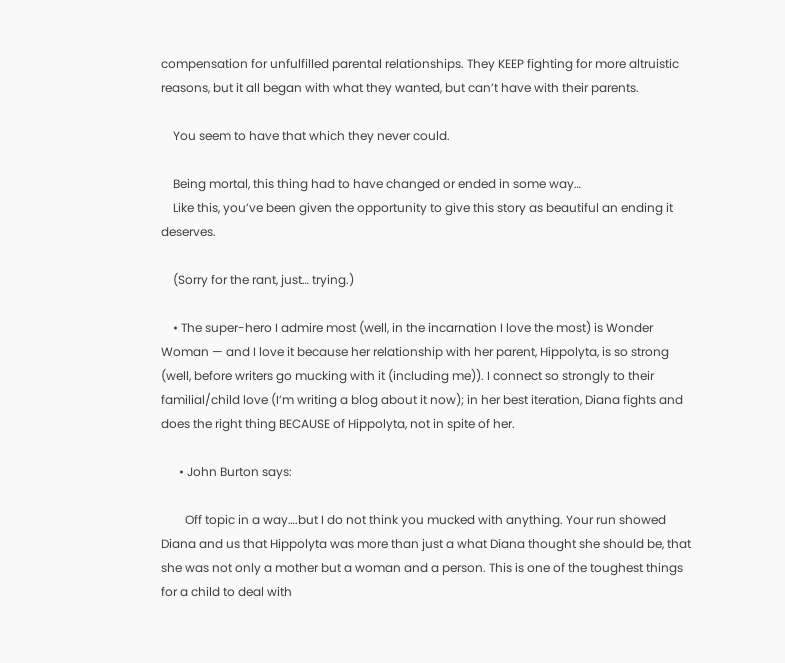compensation for unfulfilled parental relationships. They KEEP fighting for more altruistic reasons, but it all began with what they wanted, but can’t have with their parents.

    You seem to have that which they never could.

    Being mortal, this thing had to have changed or ended in some way…
    Like this, you’ve been given the opportunity to give this story as beautiful an ending it deserves.

    (Sorry for the rant, just… trying.)

    • The super-hero I admire most (well, in the incarnation I love the most) is Wonder Woman — and I love it because her relationship with her parent, Hippolyta, is so strong (well, before writers go mucking with it (including me)). I connect so strongly to their familial/child love (I’m writing a blog about it now); in her best iteration, Diana fights and does the right thing BECAUSE of Hippolyta, not in spite of her.

      • John Burton says:

        Off topic in a way….but I do not think you mucked with anything. Your run showed Diana and us that Hippolyta was more than just a what Diana thought she should be, that she was not only a mother but a woman and a person. This is one of the toughest things for a child to deal with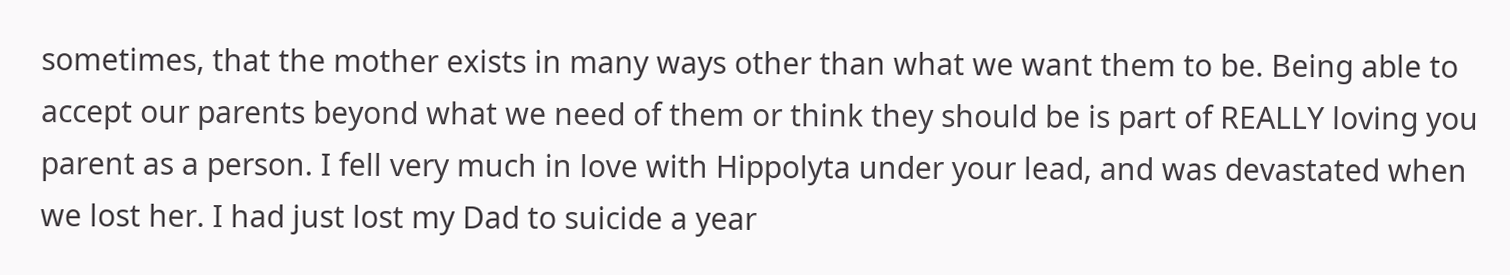sometimes, that the mother exists in many ways other than what we want them to be. Being able to accept our parents beyond what we need of them or think they should be is part of REALLY loving you parent as a person. I fell very much in love with Hippolyta under your lead, and was devastated when we lost her. I had just lost my Dad to suicide a year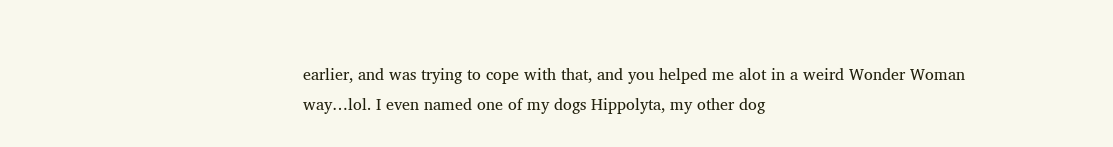earlier, and was trying to cope with that, and you helped me alot in a weird Wonder Woman way…lol. I even named one of my dogs Hippolyta, my other dog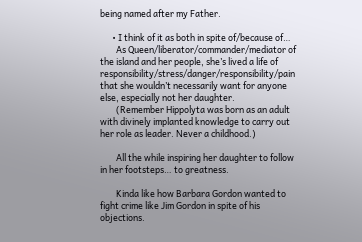being named after my Father.

      • I think of it as both in spite of/because of…
        As Queen/liberator/commander/mediator of the island and her people, she’s lived a life of responsibility/stress/danger/responsibility/pain that she wouldn’t necessarily want for anyone else, especially not her daughter.
        (Remember Hippolyta was born as an adult with divinely implanted knowledge to carry out her role as leader. Never a childhood.)

        All the while inspiring her daughter to follow in her footsteps… to greatness.

        Kinda like how Barbara Gordon wanted to fight crime like Jim Gordon in spite of his objections.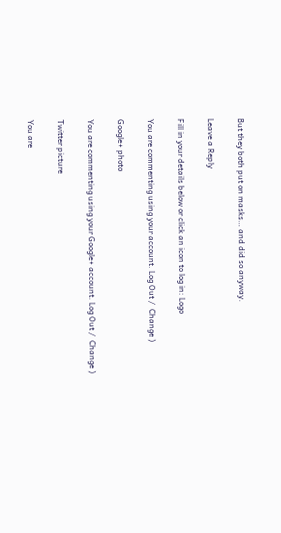But they both put on masks… and did so anyway.

Leave a Reply

Fill in your details below or click an icon to log in: Logo

You are commenting using your account. Log Out /  Change )

Google+ photo

You are commenting using your Google+ account. Log Out /  Change )

Twitter picture

You are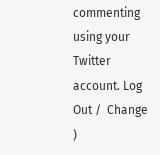commenting using your Twitter account. Log Out /  Change )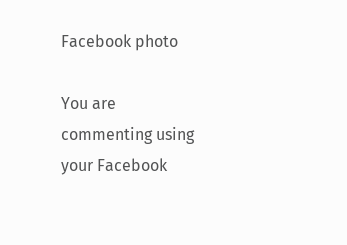Facebook photo

You are commenting using your Facebook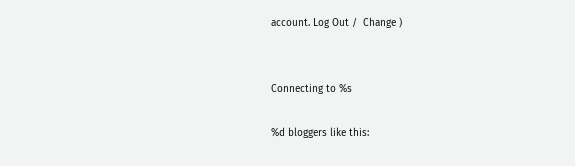account. Log Out /  Change )


Connecting to %s

%d bloggers like this: